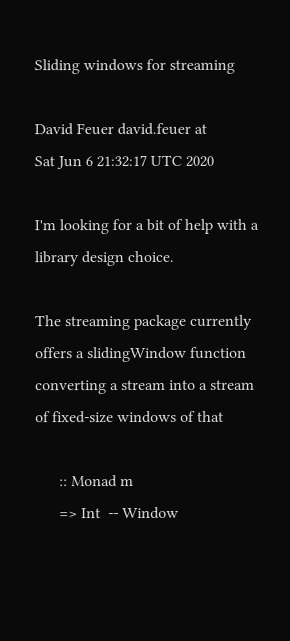Sliding windows for streaming

David Feuer david.feuer at
Sat Jun 6 21:32:17 UTC 2020

I'm looking for a bit of help with a library design choice.

The streaming package currently offers a slidingWindow function
converting a stream into a stream of fixed-size windows of that

      :: Monad m
      => Int  -- Window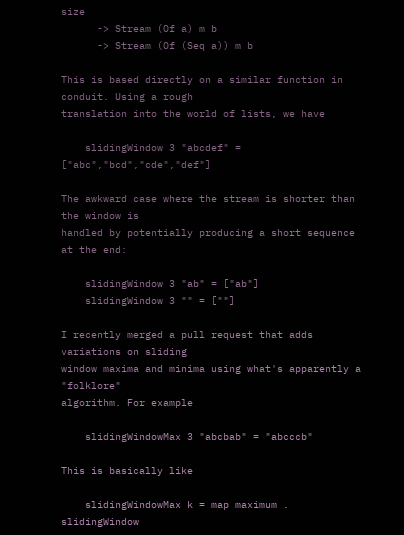size
      -> Stream (Of a) m b
      -> Stream (Of (Seq a)) m b

This is based directly on a similar function in conduit. Using a rough
translation into the world of lists, we have

    slidingWindow 3 "abcdef" = ["abc","bcd","cde","def"]

The awkward case where the stream is shorter than the window is
handled by potentially producing a short sequence at the end:

    slidingWindow 3 "ab" = ["ab"]
    slidingWindow 3 "" = [""]

I recently merged a pull request that adds variations on sliding
window maxima and minima using what's apparently a "folklore"
algorithm. For example

    slidingWindowMax 3 "abcbab" = "abcccb"

This is basically like

    slidingWindowMax k = map maximum . slidingWindow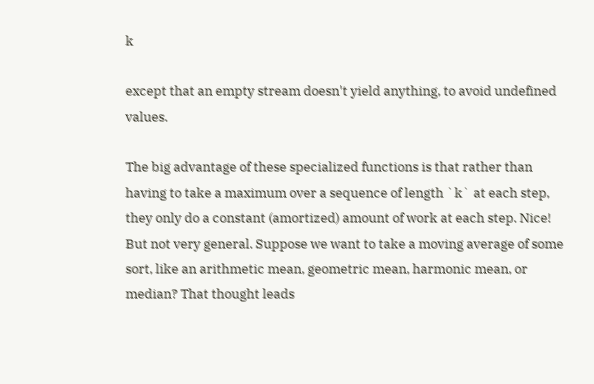k

except that an empty stream doesn't yield anything, to avoid undefined values.

The big advantage of these specialized functions is that rather than
having to take a maximum over a sequence of length `k` at each step,
they only do a constant (amortized) amount of work at each step. Nice!
But not very general. Suppose we want to take a moving average of some
sort, like an arithmetic mean, geometric mean, harmonic mean, or
median? That thought leads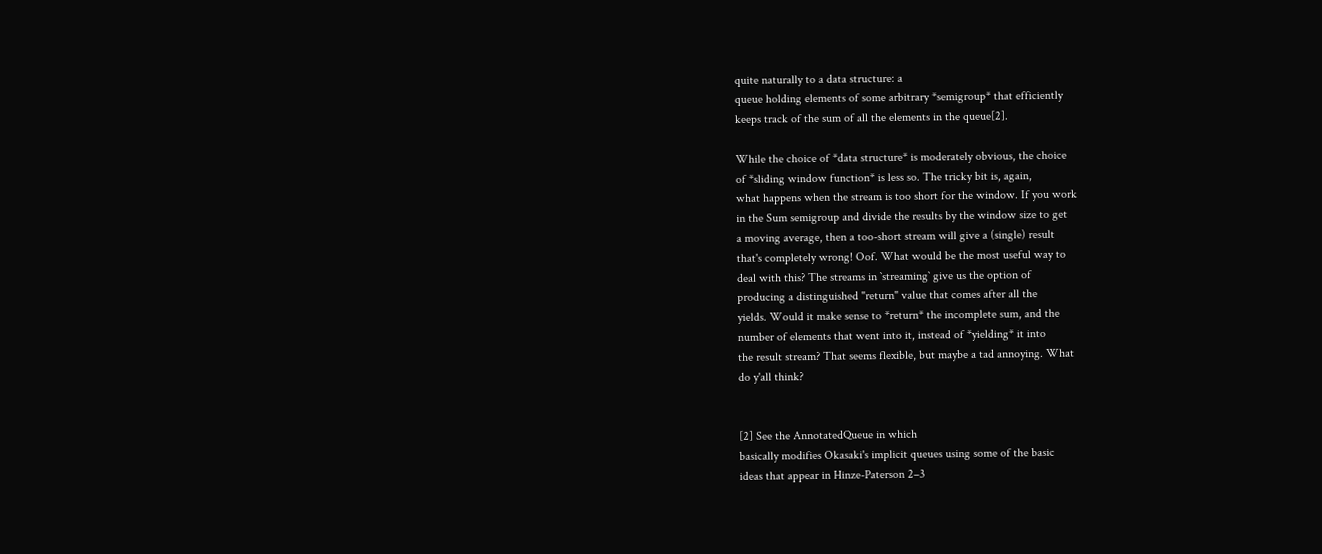quite naturally to a data structure: a
queue holding elements of some arbitrary *semigroup* that efficiently
keeps track of the sum of all the elements in the queue[2].

While the choice of *data structure* is moderately obvious, the choice
of *sliding window function* is less so. The tricky bit is, again,
what happens when the stream is too short for the window. If you work
in the Sum semigroup and divide the results by the window size to get
a moving average, then a too-short stream will give a (single) result
that's completely wrong! Oof. What would be the most useful way to
deal with this? The streams in `streaming` give us the option of
producing a distinguished "return" value that comes after all the
yields. Would it make sense to *return* the incomplete sum, and the
number of elements that went into it, instead of *yielding* it into
the result stream? That seems flexible, but maybe a tad annoying. What
do y'all think?


[2] See the AnnotatedQueue in which
basically modifies Okasaki's implicit queues using some of the basic
ideas that appear in Hinze-Paterson 2–3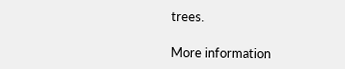trees.

More information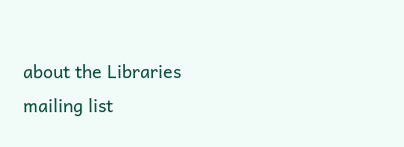about the Libraries mailing list